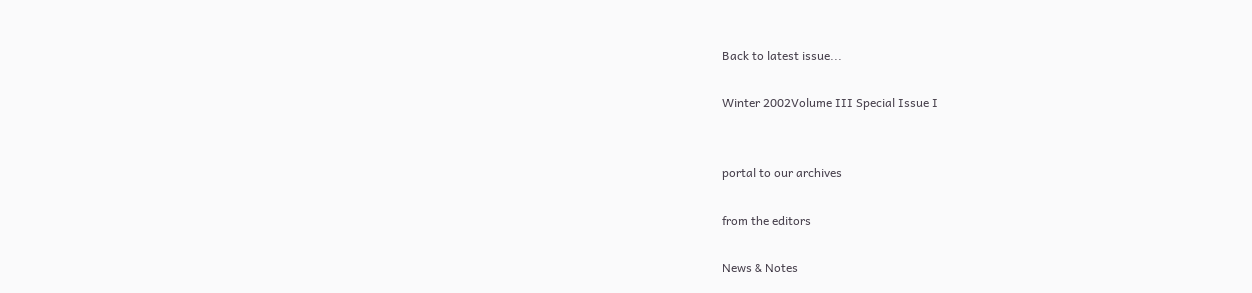Back to latest issue...

Winter 2002Volume III Special Issue I


portal to our archives

from the editors

News & Notes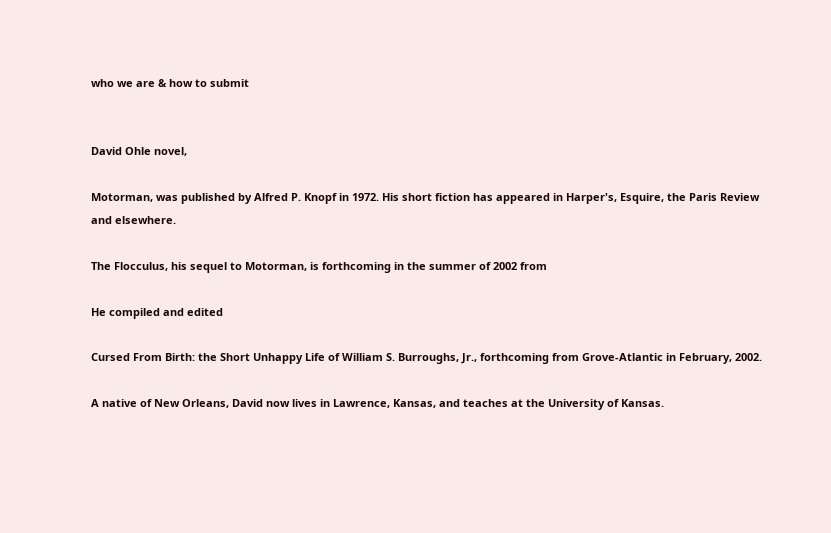who we are & how to submit


David Ohle novel,

Motorman, was published by Alfred P. Knopf in 1972. His short fiction has appeared in Harper's, Esquire, the Paris Review and elsewhere.

The Flocculus, his sequel to Motorman, is forthcoming in the summer of 2002 from

He compiled and edited

Cursed From Birth: the Short Unhappy Life of William S. Burroughs, Jr., forthcoming from Grove-Atlantic in February, 2002.

A native of New Orleans, David now lives in Lawrence, Kansas, and teaches at the University of Kansas.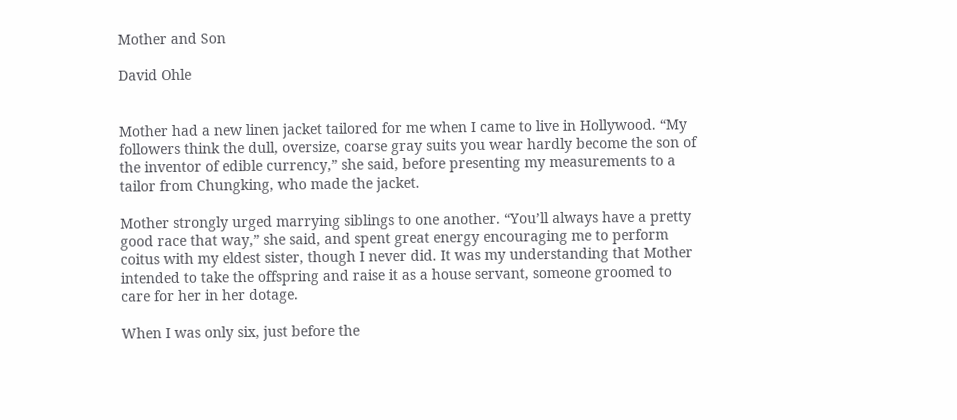Mother and Son

David Ohle


Mother had a new linen jacket tailored for me when I came to live in Hollywood. “My followers think the dull, oversize, coarse gray suits you wear hardly become the son of the inventor of edible currency,” she said, before presenting my measurements to a tailor from Chungking, who made the jacket.

Mother strongly urged marrying siblings to one another. “You’ll always have a pretty good race that way,” she said, and spent great energy encouraging me to perform coitus with my eldest sister, though I never did. It was my understanding that Mother intended to take the offspring and raise it as a house servant, someone groomed to care for her in her dotage.

When I was only six, just before the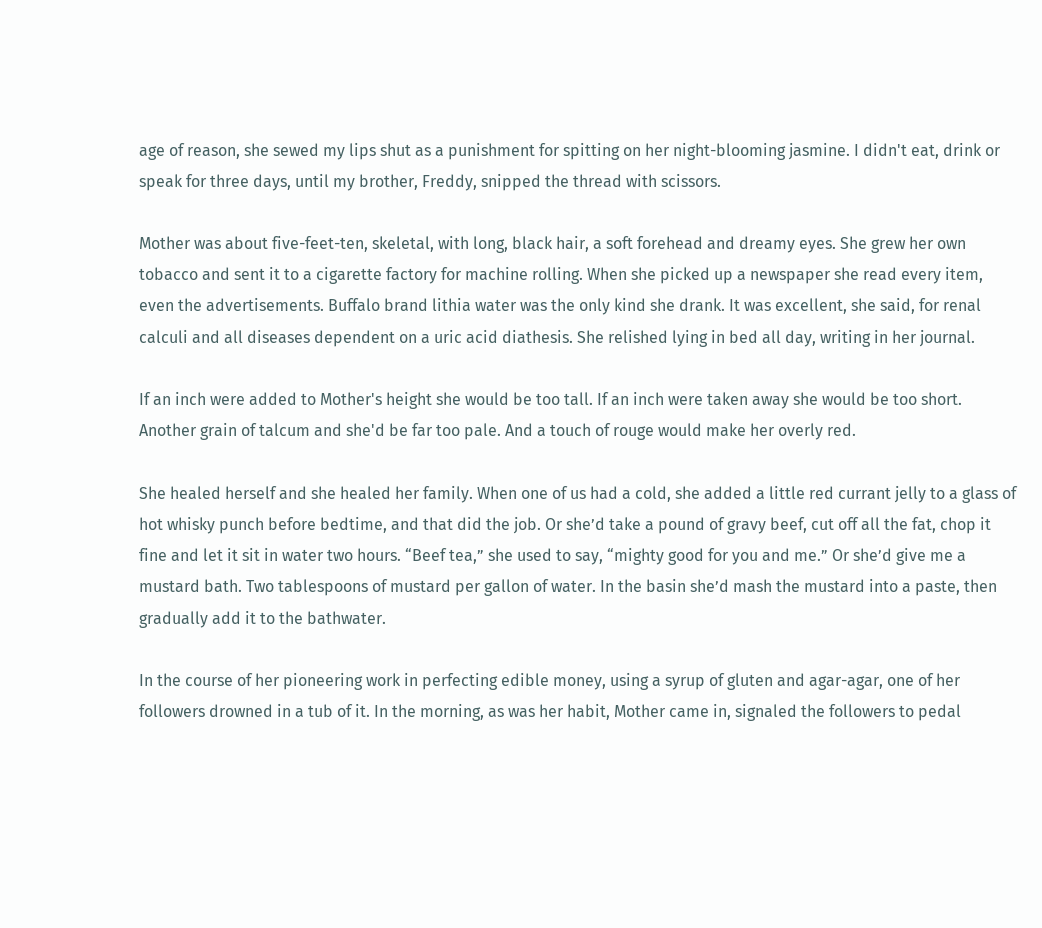age of reason, she sewed my lips shut as a punishment for spitting on her night-blooming jasmine. I didn't eat, drink or speak for three days, until my brother, Freddy, snipped the thread with scissors.

Mother was about five-feet-ten, skeletal, with long, black hair, a soft forehead and dreamy eyes. She grew her own tobacco and sent it to a cigarette factory for machine rolling. When she picked up a newspaper she read every item, even the advertisements. Buffalo brand lithia water was the only kind she drank. It was excellent, she said, for renal calculi and all diseases dependent on a uric acid diathesis. She relished lying in bed all day, writing in her journal.

If an inch were added to Mother's height she would be too tall. If an inch were taken away she would be too short. Another grain of talcum and she'd be far too pale. And a touch of rouge would make her overly red.

She healed herself and she healed her family. When one of us had a cold, she added a little red currant jelly to a glass of hot whisky punch before bedtime, and that did the job. Or she’d take a pound of gravy beef, cut off all the fat, chop it fine and let it sit in water two hours. “Beef tea,” she used to say, “mighty good for you and me.” Or she’d give me a mustard bath. Two tablespoons of mustard per gallon of water. In the basin she’d mash the mustard into a paste, then gradually add it to the bathwater.

In the course of her pioneering work in perfecting edible money, using a syrup of gluten and agar-agar, one of her followers drowned in a tub of it. In the morning, as was her habit, Mother came in, signaled the followers to pedal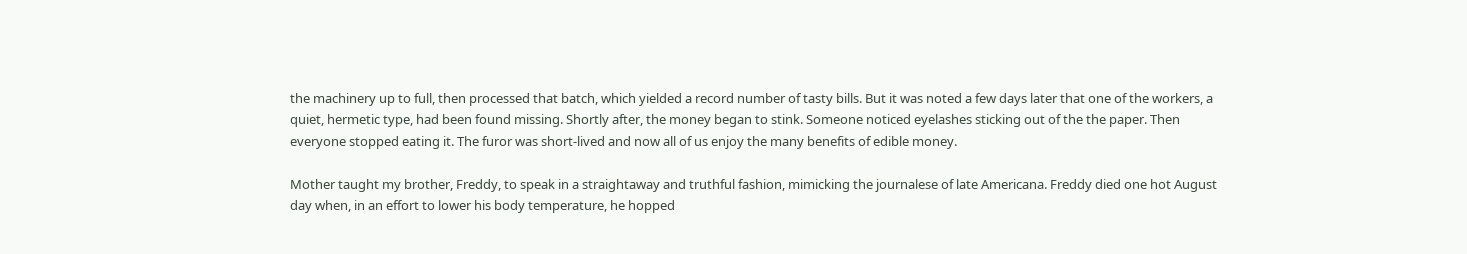the machinery up to full, then processed that batch, which yielded a record number of tasty bills. But it was noted a few days later that one of the workers, a quiet, hermetic type, had been found missing. Shortly after, the money began to stink. Someone noticed eyelashes sticking out of the the paper. Then everyone stopped eating it. The furor was short-lived and now all of us enjoy the many benefits of edible money.

Mother taught my brother, Freddy, to speak in a straightaway and truthful fashion, mimicking the journalese of late Americana. Freddy died one hot August day when, in an effort to lower his body temperature, he hopped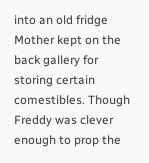into an old fridge Mother kept on the back gallery for storing certain comestibles. Though Freddy was clever enough to prop the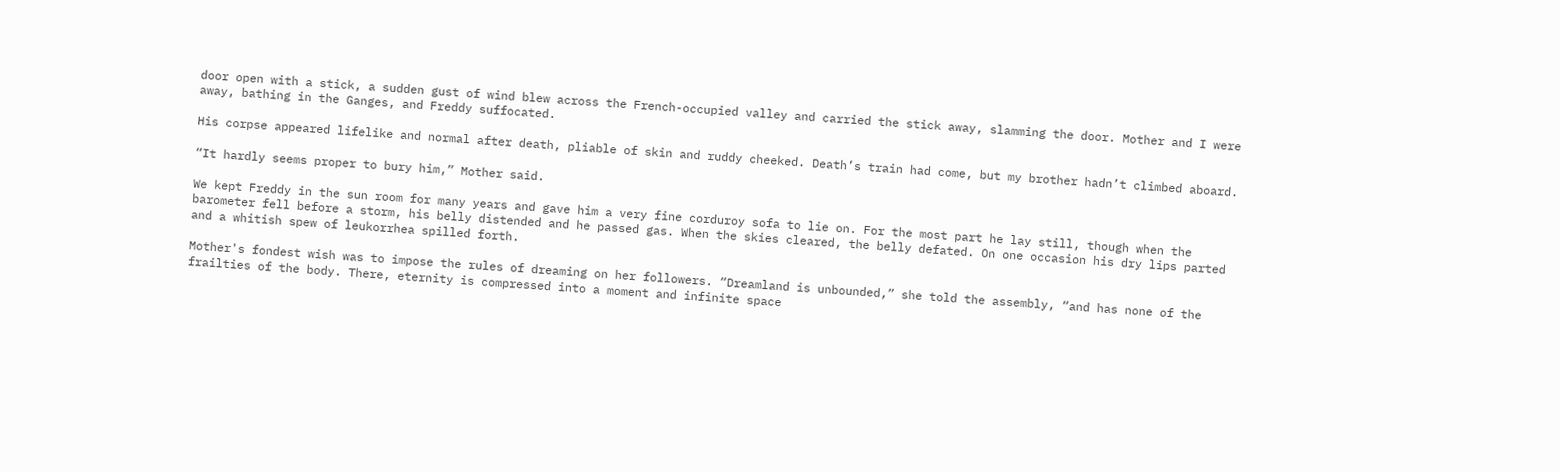door open with a stick, a sudden gust of wind blew across the French-occupied valley and carried the stick away, slamming the door. Mother and I were away, bathing in the Ganges, and Freddy suffocated.

His corpse appeared lifelike and normal after death, pliable of skin and ruddy cheeked. Death’s train had come, but my brother hadn’t climbed aboard.

“It hardly seems proper to bury him,” Mother said.

We kept Freddy in the sun room for many years and gave him a very fine corduroy sofa to lie on. For the most part he lay still, though when the barometer fell before a storm, his belly distended and he passed gas. When the skies cleared, the belly defated. On one occasion his dry lips parted and a whitish spew of leukorrhea spilled forth.

Mother's fondest wish was to impose the rules of dreaming on her followers. “Dreamland is unbounded,” she told the assembly, “and has none of the frailties of the body. There, eternity is compressed into a moment and infinite space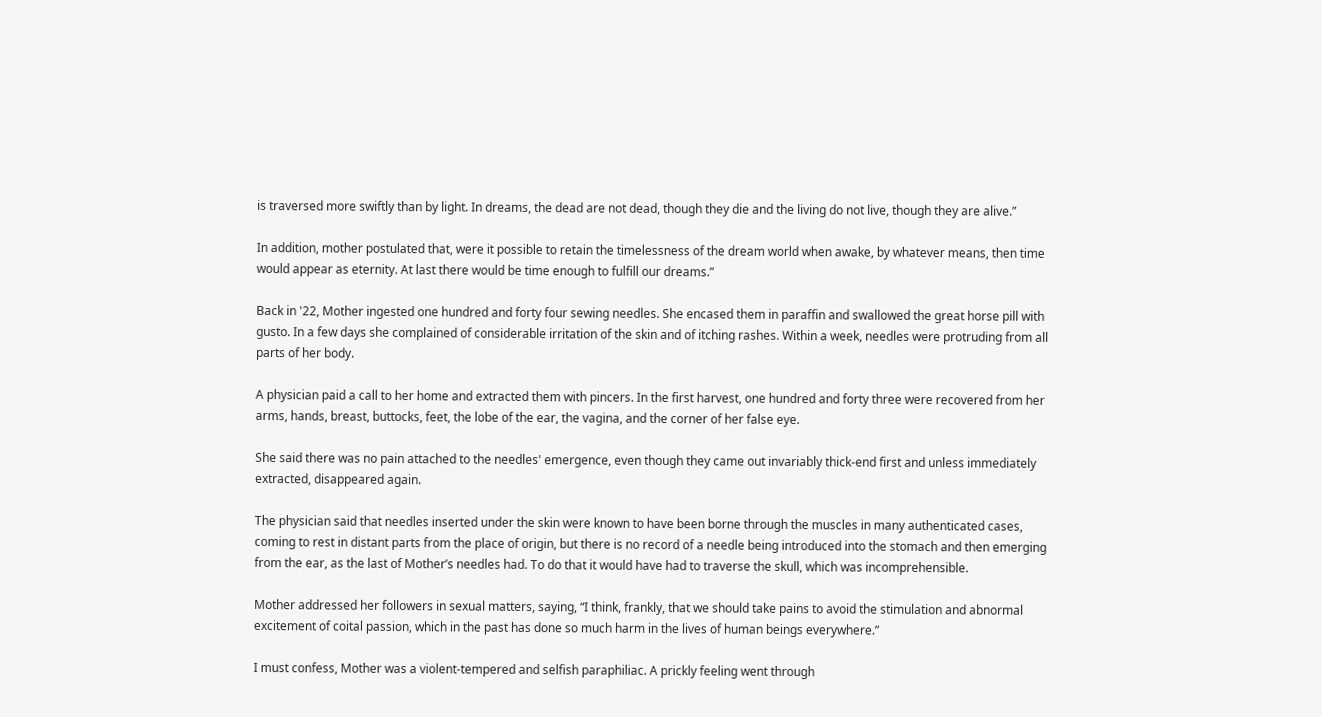is traversed more swiftly than by light. In dreams, the dead are not dead, though they die and the living do not live, though they are alive.”

In addition, mother postulated that, were it possible to retain the timelessness of the dream world when awake, by whatever means, then time would appear as eternity. At last there would be time enough to fulfill our dreams.”

Back in '22, Mother ingested one hundred and forty four sewing needles. She encased them in paraffin and swallowed the great horse pill with gusto. In a few days she complained of considerable irritation of the skin and of itching rashes. Within a week, needles were protruding from all parts of her body.

A physician paid a call to her home and extracted them with pincers. In the first harvest, one hundred and forty three were recovered from her arms, hands, breast, buttocks, feet, the lobe of the ear, the vagina, and the corner of her false eye.

She said there was no pain attached to the needles' emergence, even though they came out invariably thick-end first and unless immediately extracted, disappeared again.

The physician said that needles inserted under the skin were known to have been borne through the muscles in many authenticated cases, coming to rest in distant parts from the place of origin, but there is no record of a needle being introduced into the stomach and then emerging from the ear, as the last of Mother’s needles had. To do that it would have had to traverse the skull, which was incomprehensible.

Mother addressed her followers in sexual matters, saying, “I think, frankly, that we should take pains to avoid the stimulation and abnormal excitement of coital passion, which in the past has done so much harm in the lives of human beings everywhere.”

I must confess, Mother was a violent-tempered and selfish paraphiliac. A prickly feeling went through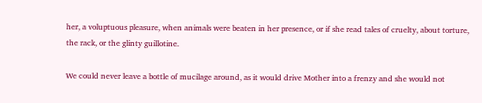her, a voluptuous pleasure, when animals were beaten in her presence, or if she read tales of cruelty, about torture, the rack, or the glinty guillotine.

We could never leave a bottle of mucilage around, as it would drive Mother into a frenzy and she would not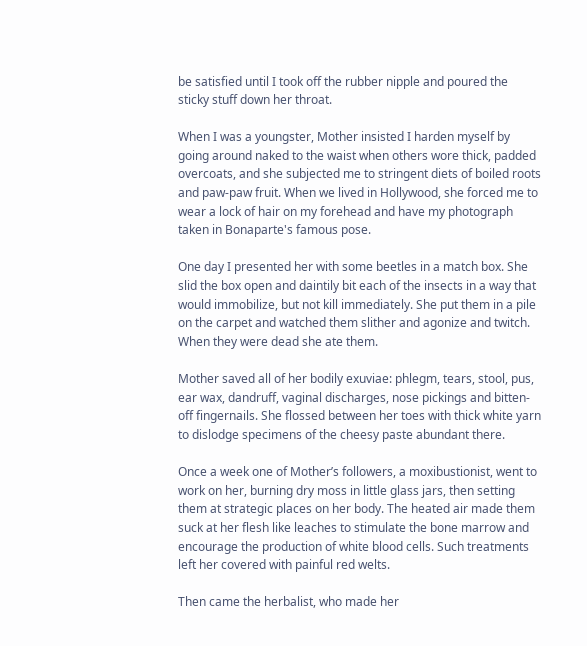be satisfied until I took off the rubber nipple and poured the sticky stuff down her throat.

When I was a youngster, Mother insisted I harden myself by going around naked to the waist when others wore thick, padded overcoats, and she subjected me to stringent diets of boiled roots and paw-paw fruit. When we lived in Hollywood, she forced me to wear a lock of hair on my forehead and have my photograph taken in Bonaparte's famous pose.

One day I presented her with some beetles in a match box. She slid the box open and daintily bit each of the insects in a way that would immobilize, but not kill immediately. She put them in a pile on the carpet and watched them slither and agonize and twitch. When they were dead she ate them.

Mother saved all of her bodily exuviae: phlegm, tears, stool, pus, ear wax, dandruff, vaginal discharges, nose pickings and bitten-off fingernails. She flossed between her toes with thick white yarn to dislodge specimens of the cheesy paste abundant there.

Once a week one of Mother’s followers, a moxibustionist, went to work on her, burning dry moss in little glass jars, then setting them at strategic places on her body. The heated air made them suck at her flesh like leaches to stimulate the bone marrow and encourage the production of white blood cells. Such treatments left her covered with painful red welts.

Then came the herbalist, who made her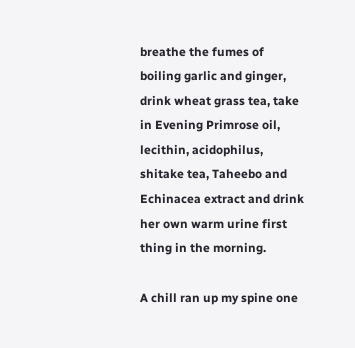breathe the fumes of boiling garlic and ginger, drink wheat grass tea, take in Evening Primrose oil, lecithin, acidophilus, shitake tea, Taheebo and Echinacea extract and drink her own warm urine first thing in the morning.

A chill ran up my spine one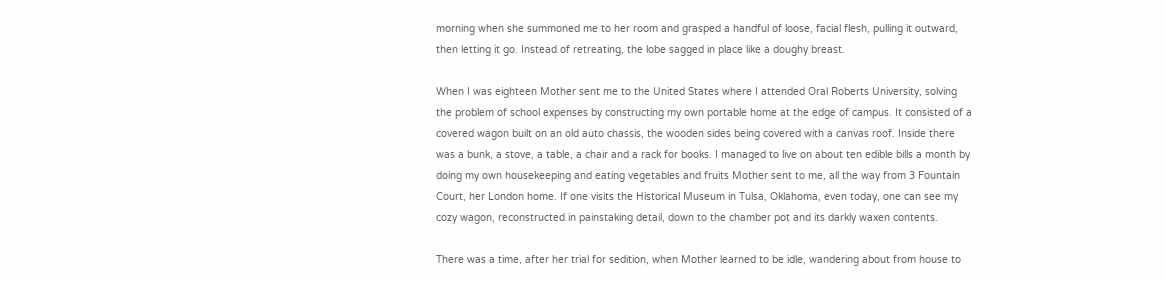morning when she summoned me to her room and grasped a handful of loose, facial flesh, pulling it outward, then letting it go. Instead of retreating, the lobe sagged in place like a doughy breast.

When I was eighteen Mother sent me to the United States where I attended Oral Roberts University, solving the problem of school expenses by constructing my own portable home at the edge of campus. It consisted of a covered wagon built on an old auto chassis, the wooden sides being covered with a canvas roof. Inside there was a bunk, a stove, a table, a chair and a rack for books. I managed to live on about ten edible bills a month by doing my own housekeeping and eating vegetables and fruits Mother sent to me, all the way from 3 Fountain Court, her London home. If one visits the Historical Museum in Tulsa, Oklahoma, even today, one can see my cozy wagon, reconstructed in painstaking detail, down to the chamber pot and its darkly waxen contents.

There was a time, after her trial for sedition, when Mother learned to be idle, wandering about from house to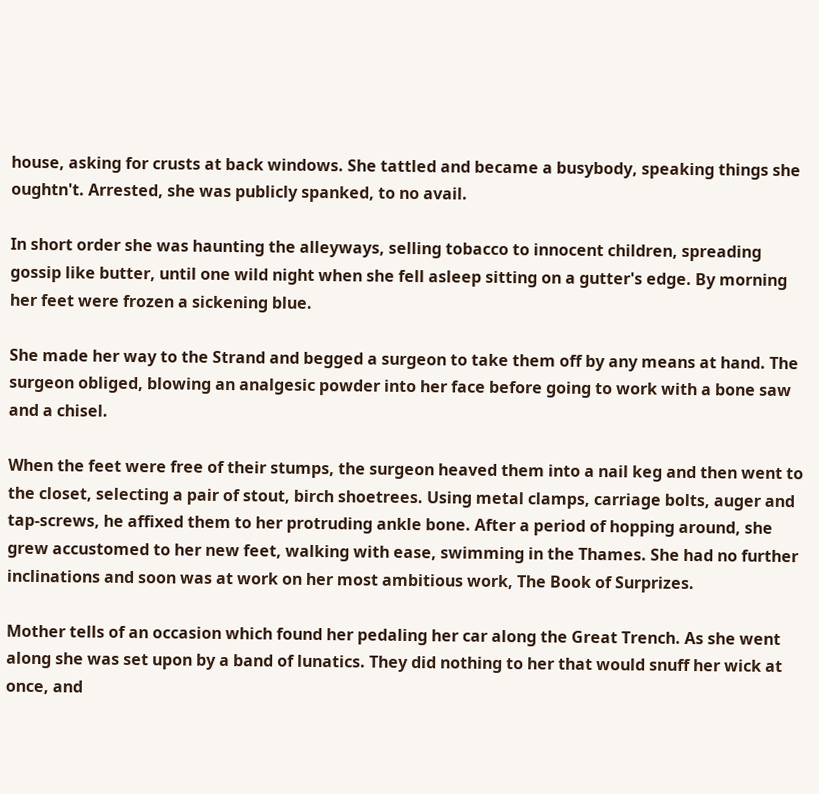house, asking for crusts at back windows. She tattled and became a busybody, speaking things she oughtn't. Arrested, she was publicly spanked, to no avail.

In short order she was haunting the alleyways, selling tobacco to innocent children, spreading gossip like butter, until one wild night when she fell asleep sitting on a gutter's edge. By morning her feet were frozen a sickening blue.

She made her way to the Strand and begged a surgeon to take them off by any means at hand. The surgeon obliged, blowing an analgesic powder into her face before going to work with a bone saw and a chisel.

When the feet were free of their stumps, the surgeon heaved them into a nail keg and then went to the closet, selecting a pair of stout, birch shoetrees. Using metal clamps, carriage bolts, auger and tap-screws, he affixed them to her protruding ankle bone. After a period of hopping around, she grew accustomed to her new feet, walking with ease, swimming in the Thames. She had no further inclinations and soon was at work on her most ambitious work, The Book of Surprizes.

Mother tells of an occasion which found her pedaling her car along the Great Trench. As she went along she was set upon by a band of lunatics. They did nothing to her that would snuff her wick at once, and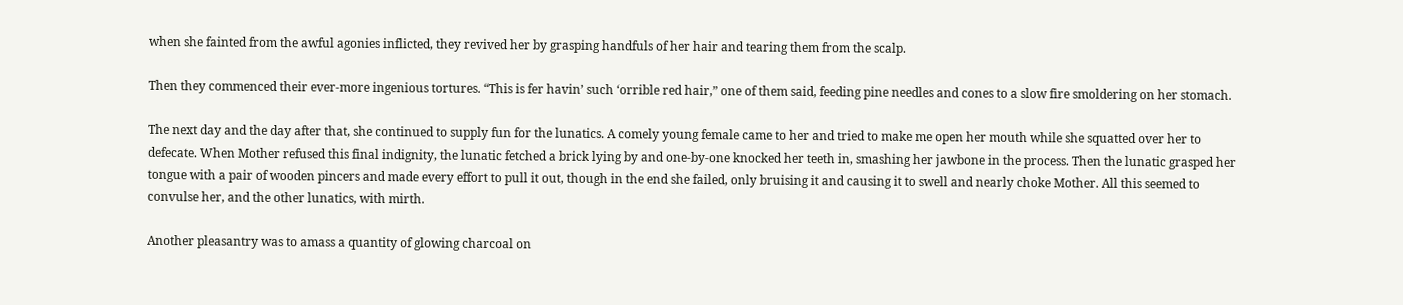when she fainted from the awful agonies inflicted, they revived her by grasping handfuls of her hair and tearing them from the scalp.

Then they commenced their ever-more ingenious tortures. “This is fer havin’ such ‘orrible red hair,” one of them said, feeding pine needles and cones to a slow fire smoldering on her stomach.

The next day and the day after that, she continued to supply fun for the lunatics. A comely young female came to her and tried to make me open her mouth while she squatted over her to defecate. When Mother refused this final indignity, the lunatic fetched a brick lying by and one-by-one knocked her teeth in, smashing her jawbone in the process. Then the lunatic grasped her tongue with a pair of wooden pincers and made every effort to pull it out, though in the end she failed, only bruising it and causing it to swell and nearly choke Mother. All this seemed to convulse her, and the other lunatics, with mirth.

Another pleasantry was to amass a quantity of glowing charcoal on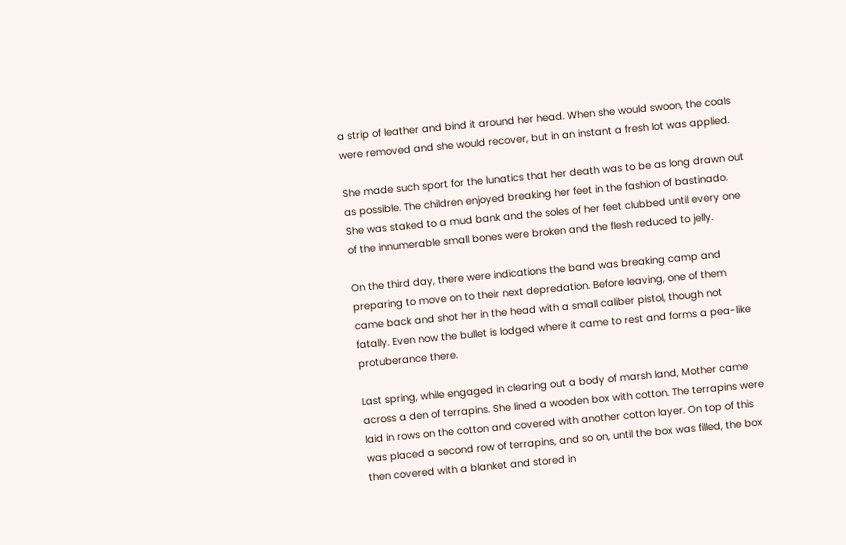a strip of leather and bind it around her head. When she would swoon, the coals were removed and she would recover, but in an instant a fresh lot was applied.

She made such sport for the lunatics that her death was to be as long drawn out as possible. The children enjoyed breaking her feet in the fashion of bastinado. She was staked to a mud bank and the soles of her feet clubbed until every one of the innumerable small bones were broken and the flesh reduced to jelly.

On the third day, there were indications the band was breaking camp and preparing to move on to their next depredation. Before leaving, one of them came back and shot her in the head with a small caliber pistol, though not fatally. Even now the bullet is lodged where it came to rest and forms a pea-like protuberance there.

Last spring, while engaged in clearing out a body of marsh land, Mother came across a den of terrapins. She lined a wooden box with cotton. The terrapins were laid in rows on the cotton and covered with another cotton layer. On top of this was placed a second row of terrapins, and so on, until the box was filled, the box then covered with a blanket and stored in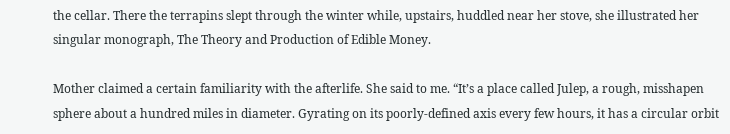the cellar. There the terrapins slept through the winter while, upstairs, huddled near her stove, she illustrated her singular monograph, The Theory and Production of Edible Money.

Mother claimed a certain familiarity with the afterlife. She said to me. “It’s a place called Julep, a rough, misshapen sphere about a hundred miles in diameter. Gyrating on its poorly-defined axis every few hours, it has a circular orbit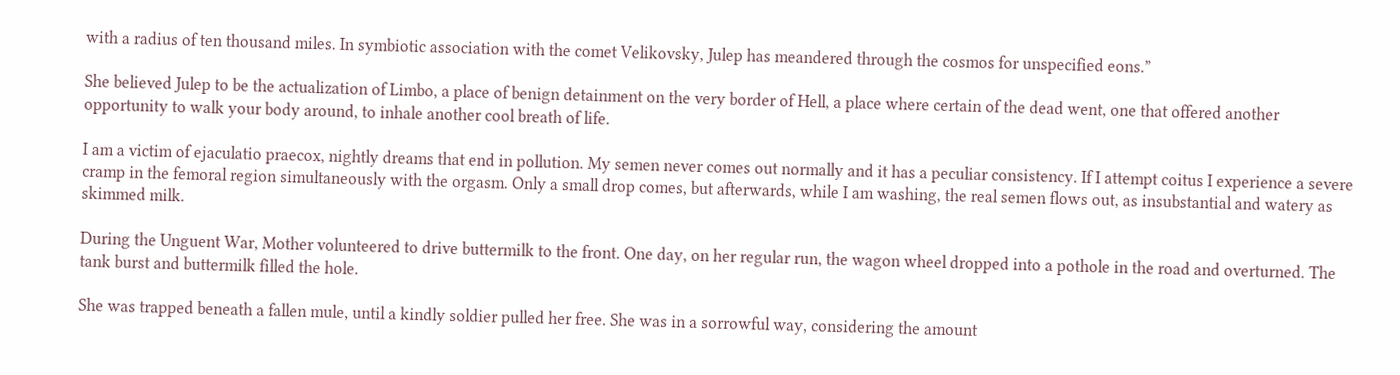with a radius of ten thousand miles. In symbiotic association with the comet Velikovsky, Julep has meandered through the cosmos for unspecified eons.”

She believed Julep to be the actualization of Limbo, a place of benign detainment on the very border of Hell, a place where certain of the dead went, one that offered another opportunity to walk your body around, to inhale another cool breath of life.

I am a victim of ejaculatio praecox, nightly dreams that end in pollution. My semen never comes out normally and it has a peculiar consistency. If I attempt coitus I experience a severe cramp in the femoral region simultaneously with the orgasm. Only a small drop comes, but afterwards, while I am washing, the real semen flows out, as insubstantial and watery as skimmed milk.

During the Unguent War, Mother volunteered to drive buttermilk to the front. One day, on her regular run, the wagon wheel dropped into a pothole in the road and overturned. The tank burst and buttermilk filled the hole.

She was trapped beneath a fallen mule, until a kindly soldier pulled her free. She was in a sorrowful way, considering the amount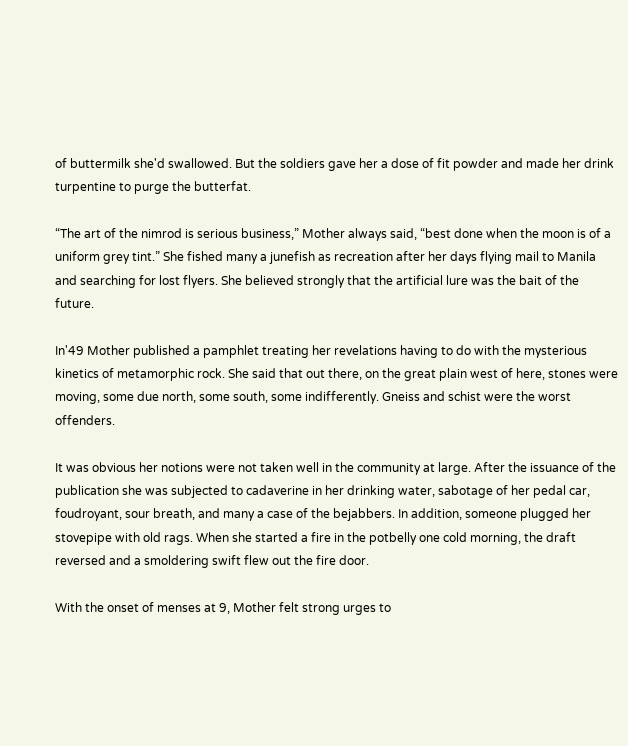of buttermilk she'd swallowed. But the soldiers gave her a dose of fit powder and made her drink turpentine to purge the butterfat.

“The art of the nimrod is serious business,” Mother always said, “best done when the moon is of a uniform grey tint.” She fished many a junefish as recreation after her days flying mail to Manila and searching for lost flyers. She believed strongly that the artificial lure was the bait of the future.

In'49 Mother published a pamphlet treating her revelations having to do with the mysterious kinetics of metamorphic rock. She said that out there, on the great plain west of here, stones were moving, some due north, some south, some indifferently. Gneiss and schist were the worst offenders.

It was obvious her notions were not taken well in the community at large. After the issuance of the publication she was subjected to cadaverine in her drinking water, sabotage of her pedal car, foudroyant, sour breath, and many a case of the bejabbers. In addition, someone plugged her stovepipe with old rags. When she started a fire in the potbelly one cold morning, the draft reversed and a smoldering swift flew out the fire door.

With the onset of menses at 9, Mother felt strong urges to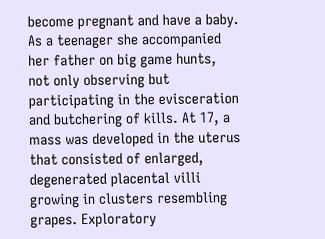become pregnant and have a baby. As a teenager she accompanied her father on big game hunts, not only observing but participating in the evisceration and butchering of kills. At 17, a mass was developed in the uterus that consisted of enlarged, degenerated placental villi growing in clusters resembling grapes. Exploratory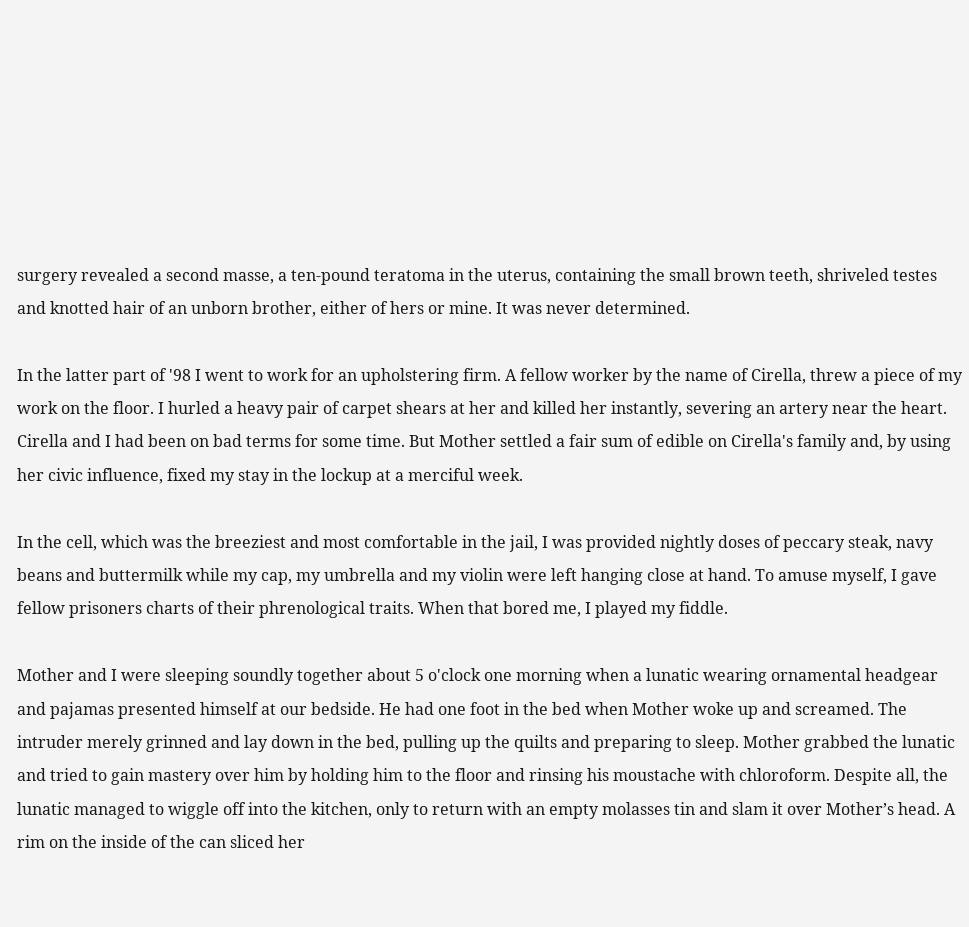surgery revealed a second masse, a ten-pound teratoma in the uterus, containing the small brown teeth, shriveled testes and knotted hair of an unborn brother, either of hers or mine. It was never determined.

In the latter part of '98 I went to work for an upholstering firm. A fellow worker by the name of Cirella, threw a piece of my work on the floor. I hurled a heavy pair of carpet shears at her and killed her instantly, severing an artery near the heart. Cirella and I had been on bad terms for some time. But Mother settled a fair sum of edible on Cirella's family and, by using her civic influence, fixed my stay in the lockup at a merciful week.

In the cell, which was the breeziest and most comfortable in the jail, I was provided nightly doses of peccary steak, navy beans and buttermilk while my cap, my umbrella and my violin were left hanging close at hand. To amuse myself, I gave fellow prisoners charts of their phrenological traits. When that bored me, I played my fiddle.

Mother and I were sleeping soundly together about 5 o'clock one morning when a lunatic wearing ornamental headgear and pajamas presented himself at our bedside. He had one foot in the bed when Mother woke up and screamed. The intruder merely grinned and lay down in the bed, pulling up the quilts and preparing to sleep. Mother grabbed the lunatic and tried to gain mastery over him by holding him to the floor and rinsing his moustache with chloroform. Despite all, the lunatic managed to wiggle off into the kitchen, only to return with an empty molasses tin and slam it over Mother’s head. A rim on the inside of the can sliced her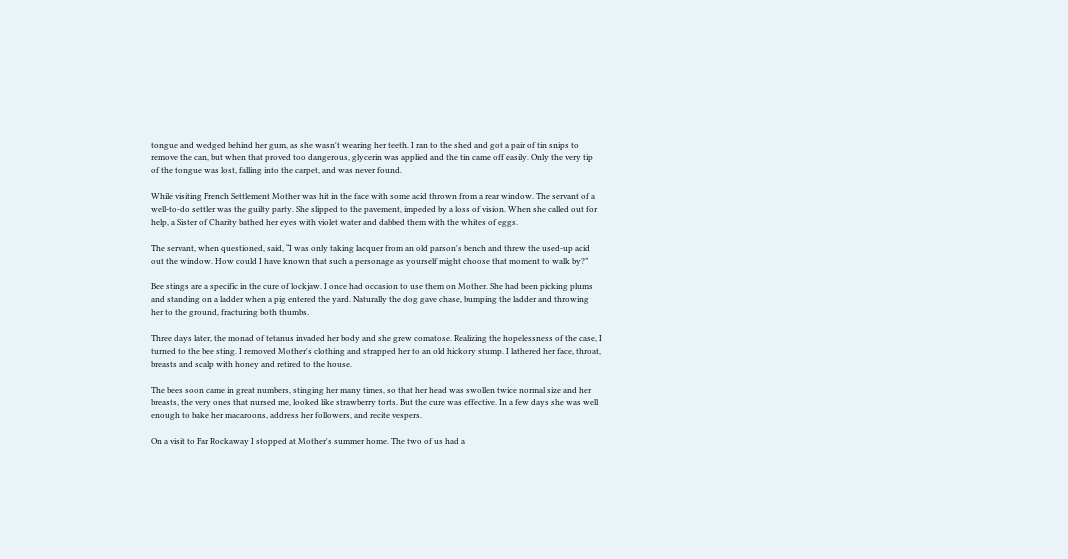tongue and wedged behind her gum, as she wasn't wearing her teeth. I ran to the shed and got a pair of tin snips to remove the can, but when that proved too dangerous, glycerin was applied and the tin came off easily. Only the very tip of the tongue was lost, falling into the carpet, and was never found.

While visiting French Settlement Mother was hit in the face with some acid thrown from a rear window. The servant of a well-to-do settler was the guilty party. She slipped to the pavement, impeded by a loss of vision. When she called out for help, a Sister of Charity bathed her eyes with violet water and dabbed them with the whites of eggs.

The servant, when questioned, said, “I was only taking lacquer from an old parson's bench and threw the used-up acid out the window. How could I have known that such a personage as yourself might choose that moment to walk by?”

Bee stings are a specific in the cure of lockjaw. I once had occasion to use them on Mother. She had been picking plums and standing on a ladder when a pig entered the yard. Naturally the dog gave chase, bumping the ladder and throwing her to the ground, fracturing both thumbs.

Three days later, the monad of tetanus invaded her body and she grew comatose. Realizing the hopelessness of the case, I turned to the bee sting. I removed Mother's clothing and strapped her to an old hickory stump. I lathered her face, throat, breasts and scalp with honey and retired to the house.

The bees soon came in great numbers, stinging her many times, so that her head was swollen twice normal size and her breasts, the very ones that nursed me, looked like strawberry torts. But the cure was effective. In a few days she was well enough to bake her macaroons, address her followers, and recite vespers.

On a visit to Far Rockaway I stopped at Mother's summer home. The two of us had a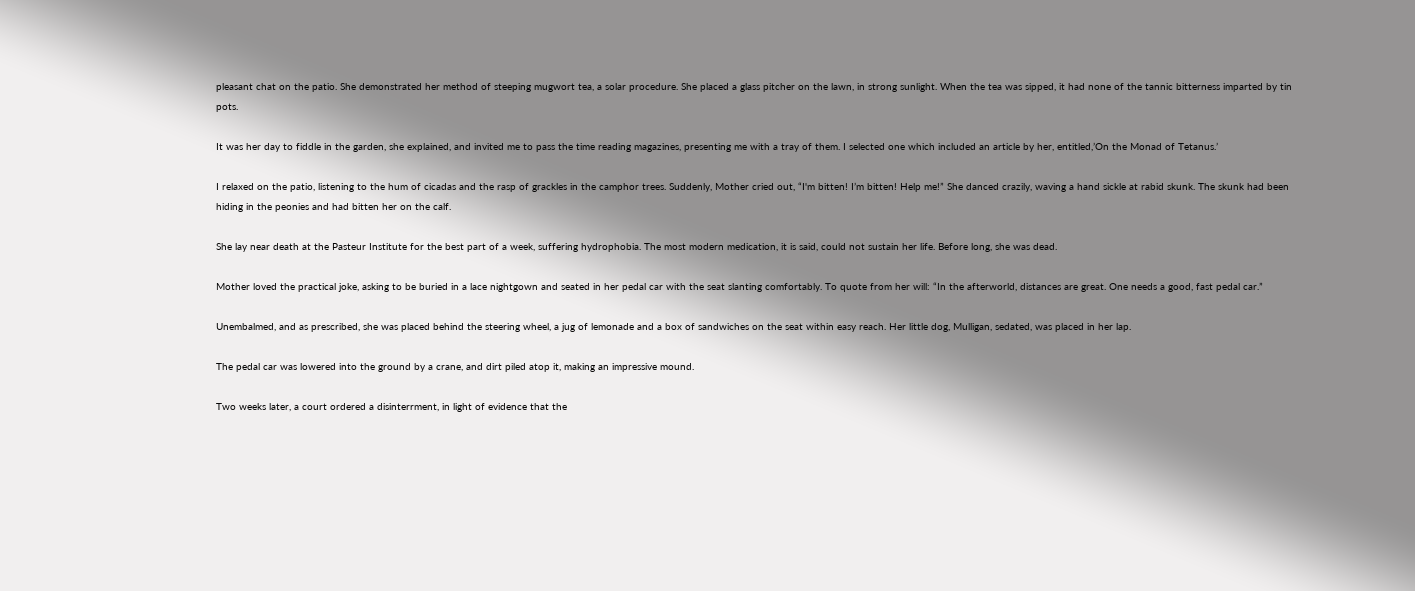pleasant chat on the patio. She demonstrated her method of steeping mugwort tea, a solar procedure. She placed a glass pitcher on the lawn, in strong sunlight. When the tea was sipped, it had none of the tannic bitterness imparted by tin pots.

It was her day to fiddle in the garden, she explained, and invited me to pass the time reading magazines, presenting me with a tray of them. I selected one which included an article by her, entitled,’On the Monad of Tetanus.’

I relaxed on the patio, listening to the hum of cicadas and the rasp of grackles in the camphor trees. Suddenly, Mother cried out, “I'm bitten! I’m bitten! Help me!” She danced crazily, waving a hand sickle at rabid skunk. The skunk had been hiding in the peonies and had bitten her on the calf.

She lay near death at the Pasteur Institute for the best part of a week, suffering hydrophobia. The most modern medication, it is said, could not sustain her life. Before long, she was dead.

Mother loved the practical joke, asking to be buried in a lace nightgown and seated in her pedal car with the seat slanting comfortably. To quote from her will: “In the afterworld, distances are great. One needs a good, fast pedal car.”

Unembalmed, and as prescribed, she was placed behind the steering wheel, a jug of lemonade and a box of sandwiches on the seat within easy reach. Her little dog, Mulligan, sedated, was placed in her lap.

The pedal car was lowered into the ground by a crane, and dirt piled atop it, making an impressive mound.

Two weeks later, a court ordered a disinterrment, in light of evidence that the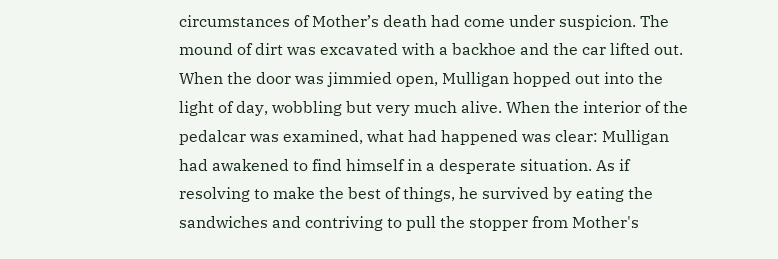circumstances of Mother’s death had come under suspicion. The mound of dirt was excavated with a backhoe and the car lifted out. When the door was jimmied open, Mulligan hopped out into the light of day, wobbling but very much alive. When the interior of the pedalcar was examined, what had happened was clear: Mulligan had awakened to find himself in a desperate situation. As if resolving to make the best of things, he survived by eating the sandwiches and contriving to pull the stopper from Mother's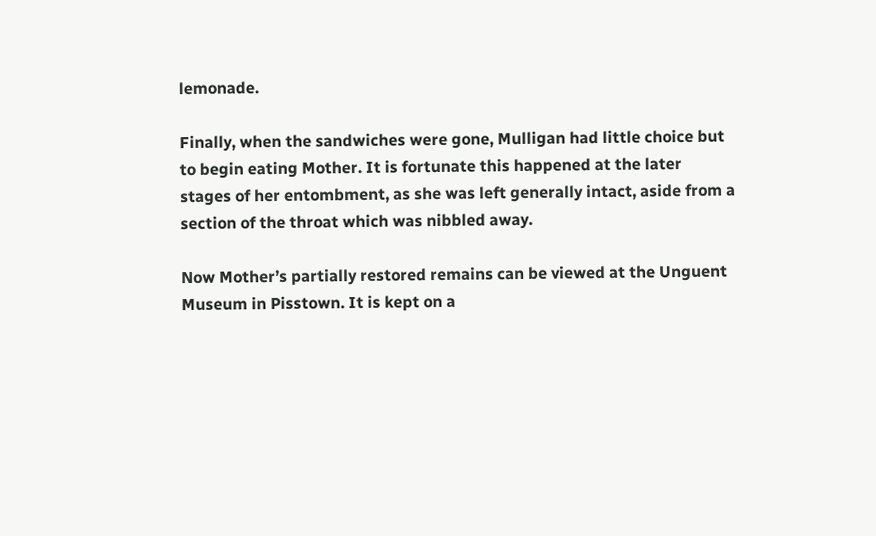lemonade.

Finally, when the sandwiches were gone, Mulligan had little choice but to begin eating Mother. It is fortunate this happened at the later stages of her entombment, as she was left generally intact, aside from a section of the throat which was nibbled away.

Now Mother’s partially restored remains can be viewed at the Unguent Museum in Pisstown. It is kept on a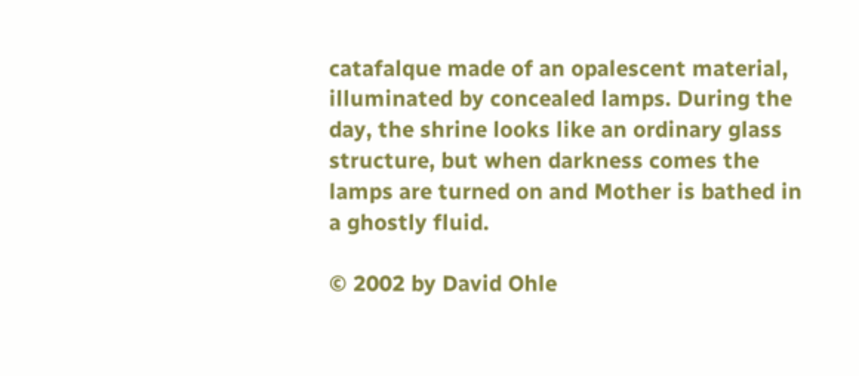catafalque made of an opalescent material, illuminated by concealed lamps. During the day, the shrine looks like an ordinary glass structure, but when darkness comes the lamps are turned on and Mother is bathed in a ghostly fluid.

© 2002 by David Ohle